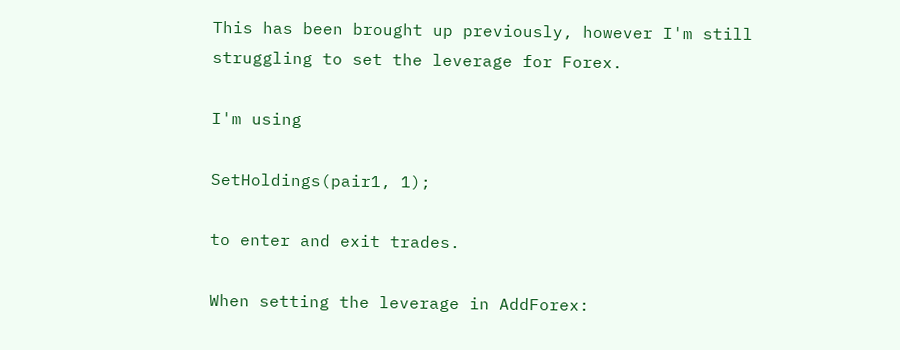This has been brought up previously, however I'm still struggling to set the leverage for Forex.

I'm using

SetHoldings(pair1, 1);

to enter and exit trades.

When setting the leverage in AddForex: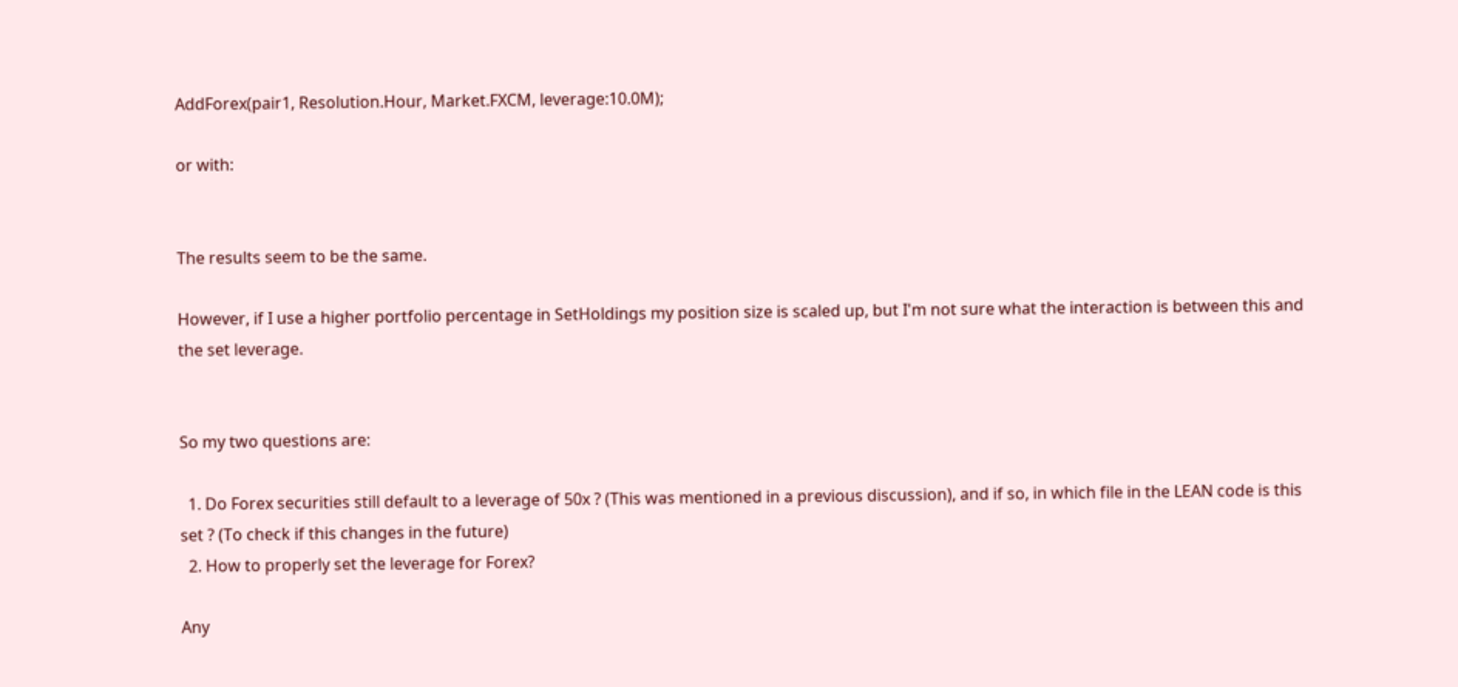AddForex(pair1, Resolution.Hour, Market.FXCM, leverage:10.0M);

or with:


The results seem to be the same.

However, if I use a higher portfolio percentage in SetHoldings my position size is scaled up, but I'm not sure what the interaction is between this and the set leverage.


So my two questions are:

  1. Do Forex securities still default to a leverage of 50x ? (This was mentioned in a previous discussion), and if so, in which file in the LEAN code is this set ? (To check if this changes in the future)
  2. How to properly set the leverage for Forex?

Any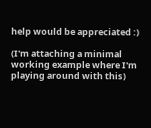help would be appreciated :)

(I'm attaching a minimal working example where I'm playing around with this)